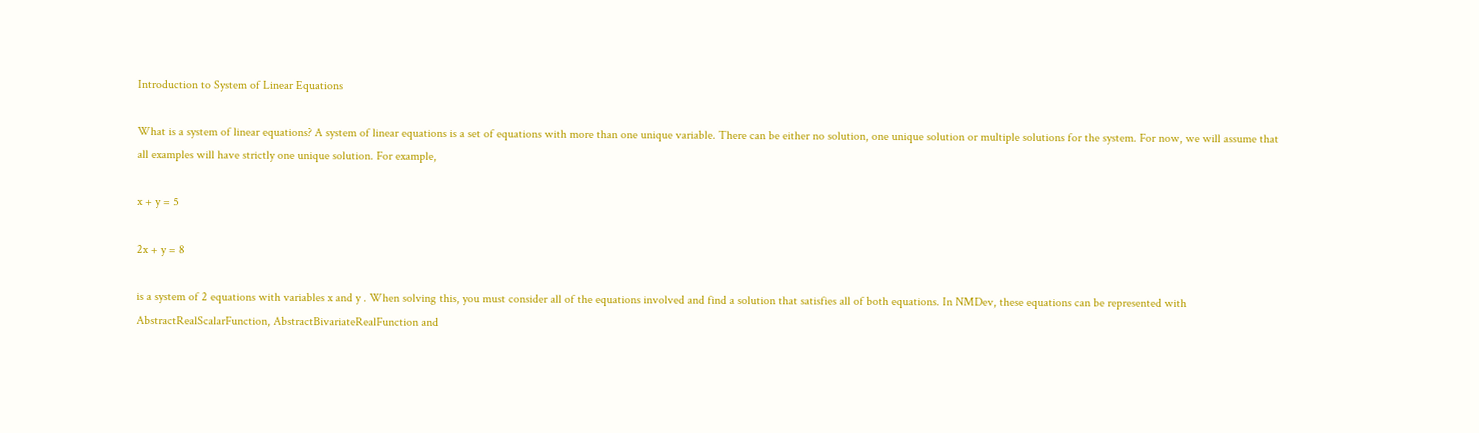Introduction to System of Linear Equations

What is a system of linear equations? A system of linear equations is a set of equations with more than one unique variable. There can be either no solution, one unique solution or multiple solutions for the system. For now, we will assume that all examples will have strictly one unique solution. For example,

x + y = 5

2x + y = 8

is a system of 2 equations with variables x and y . When solving this, you must consider all of the equations involved and find a solution that satisfies all of both equations. In NMDev, these equations can be represented with AbstractRealScalarFunction, AbstractBivariateRealFunction and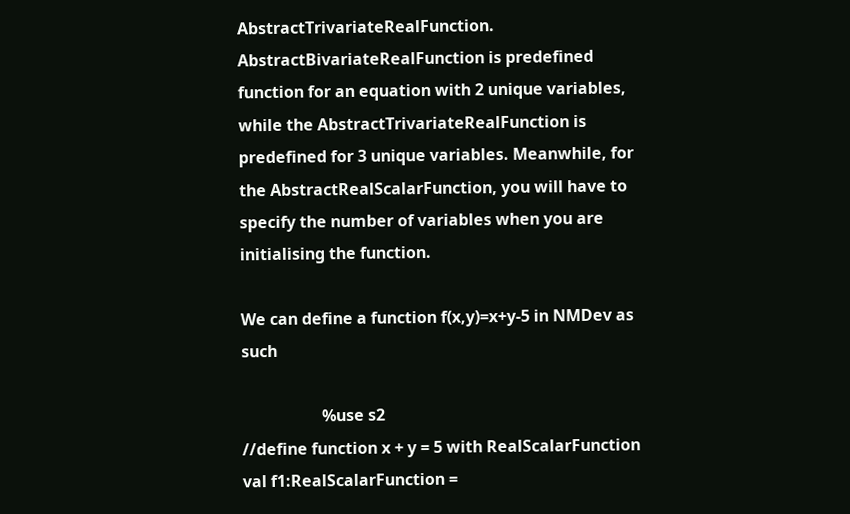AbstractTrivariateRealFunction. AbstractBivariateRealFunction is predefined function for an equation with 2 unique variables, while the AbstractTrivariateRealFunction is predefined for 3 unique variables. Meanwhile, for the AbstractRealScalarFunction, you will have to specify the number of variables when you are initialising the function.

We can define a function f(x,y)=x+y-5 in NMDev as such

                    %use s2
//define function x + y = 5 with RealScalarFunction
val f1:RealScalarFunction =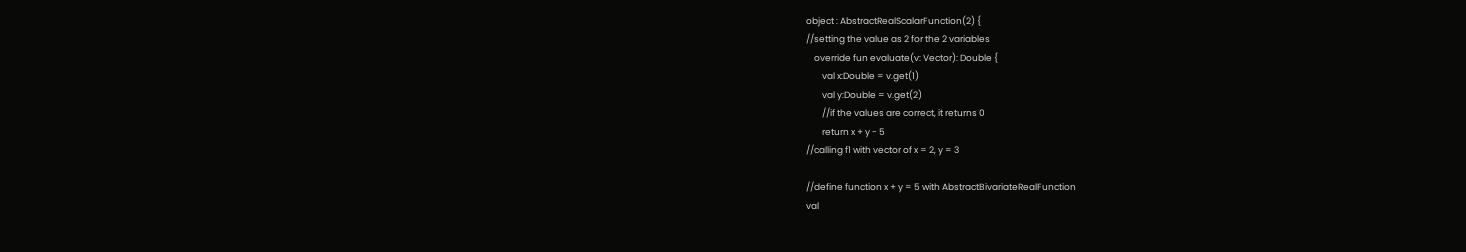object : AbstractRealScalarFunction(2) {
//setting the value as 2 for the 2 variables
    override fun evaluate(v: Vector): Double {
        val x:Double = v.get(1)
        val y:Double = v.get(2)
        //if the values are correct, it returns 0
        return x + y - 5
//calling f1 with vector of x = 2, y = 3

//define function x + y = 5 with AbstractBivariateRealFunction
val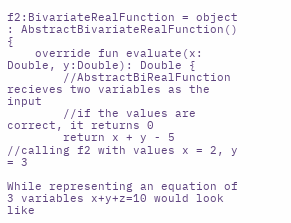f2:BivariateRealFunction = object : AbstractBivariateRealFunction() {
    override fun evaluate(x: Double, y:Double): Double {
        //AbstractBiRealFunction recieves two variables as the input
        //if the values are correct, it returns 0
        return x + y - 5
//calling f2 with values x = 2, y = 3

While representing an equation of 3 variables x+y+z=10 would look like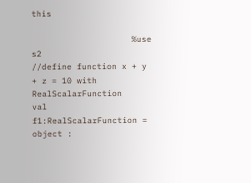this

                    %use s2
//define function x + y + z = 10 with RealScalarFunction
val f1:RealScalarFunction = object :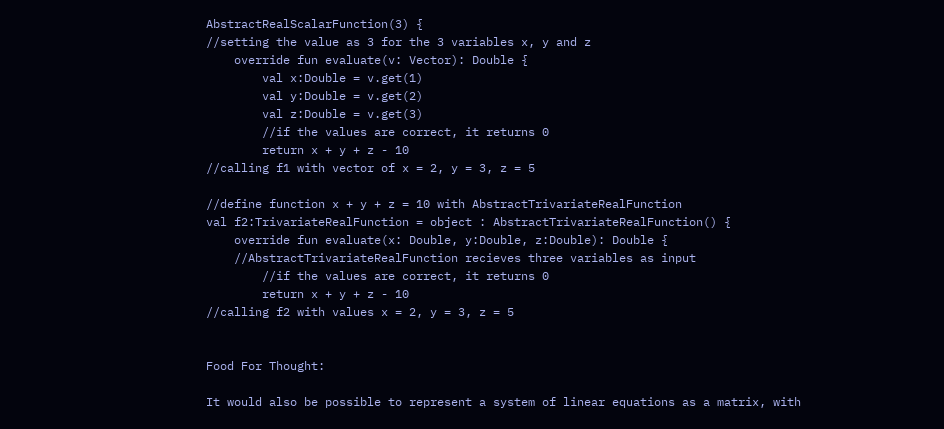AbstractRealScalarFunction(3) {
//setting the value as 3 for the 3 variables x, y and z
    override fun evaluate(v: Vector): Double {
        val x:Double = v.get(1)
        val y:Double = v.get(2)
        val z:Double = v.get(3)
        //if the values are correct, it returns 0
        return x + y + z - 10
//calling f1 with vector of x = 2, y = 3, z = 5

//define function x + y + z = 10 with AbstractTrivariateRealFunction
val f2:TrivariateRealFunction = object : AbstractTrivariateRealFunction() {
    override fun evaluate(x: Double, y:Double, z:Double): Double {
    //AbstractTrivariateRealFunction recieves three variables as input
        //if the values are correct, it returns 0
        return x + y + z - 10
//calling f2 with values x = 2, y = 3, z = 5


Food For Thought:

It would also be possible to represent a system of linear equations as a matrix, with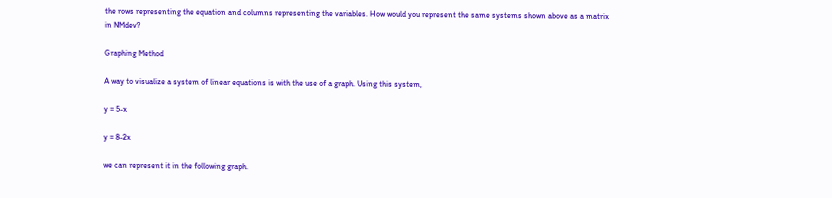the rows representing the equation and columns representing the variables. How would you represent the same systems shown above as a matrix in NMdev?

Graphing Method

A way to visualize a system of linear equations is with the use of a graph. Using this system,

y = 5-x

y = 8-2x

we can represent it in the following graph.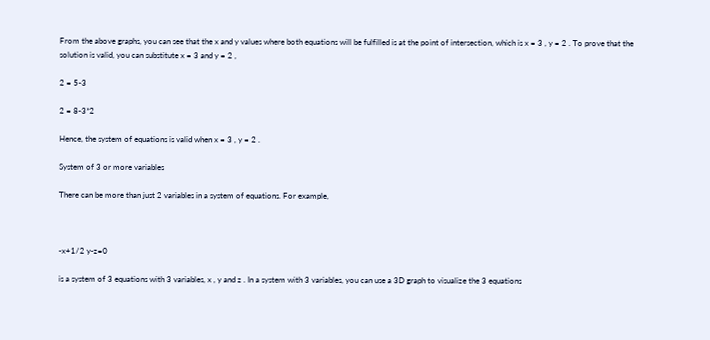From the above graphs, you can see that the x and y values where both equations will be fulfilled is at the point of intersection, which is x = 3 , y = 2 . To prove that the solution is valid, you can substitute x = 3 and y = 2 ,

2 = 5-3

2 = 8-3*2

Hence, the system of equations is valid when x = 3 , y = 2 .

System of 3 or more variables

There can be more than just 2 variables in a system of equations. For example,



-x+1/2 y-z=0

is a system of 3 equations with 3 variables, x , y and z . In a system with 3 variables, you can use a 3D graph to visualize the 3 equations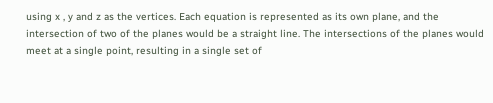using x , y and z as the vertices. Each equation is represented as its own plane, and the intersection of two of the planes would be a straight line. The intersections of the planes would meet at a single point, resulting in a single set of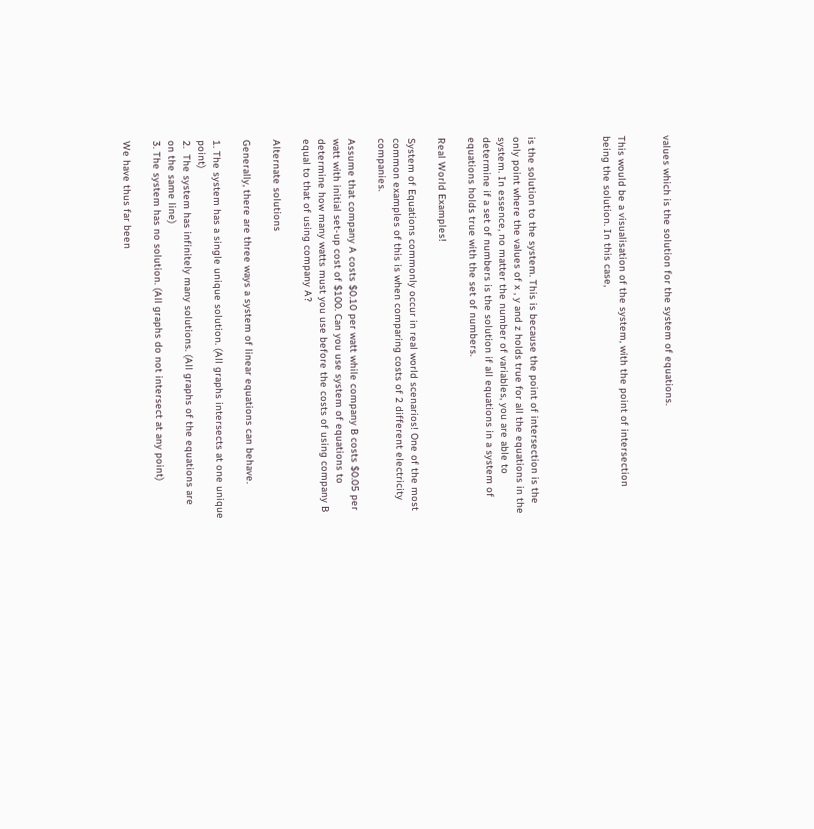values which is the solution for the system of equations.


This would be a visualisation of the system, with the point of intersection being the solution. In this case,




is the solution to the system. This is because the point of intersection is the only point where the values of x , y and z holds true for all the equations in the system. In essence, no matter the number of variables, you are able to determine if a set of numbers is the solution if all equations in a system of equations holds true with the set of numbers.

Real World Examples!

System of Equations commonly occur in real world scenarios! One of the most common examples of this is when comparing costs of 2 different electricity companies.

Assume that company A costs $0.10 per watt while company B costs $0.05 per watt with initial set-up cost of $100. Can you use system of equations to determine how many watts must you use before the costs of using company B equal to that of using company A?

Alternate solutions

Generally, there are three ways a system of linear equations can behave.

1. The system has a single unique solution. (All graphs intersects at one unique point)
2.  The system has infinitely many solutions. (All graphs of the equations are on the same line)
3. The system has no solution. (All graphs do not intersect at any point)

We have thus far been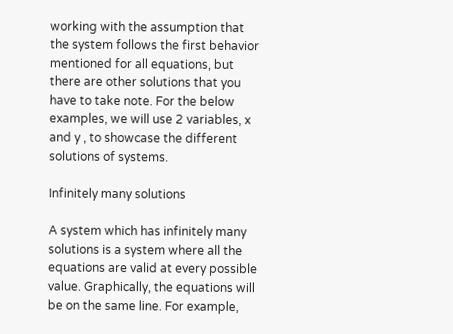working with the assumption that the system follows the first behavior mentioned for all equations, but there are other solutions that you have to take note. For the below examples, we will use 2 variables, x and y , to showcase the different solutions of systems.

Infinitely many solutions

A system which has infinitely many solutions is a system where all the equations are valid at every possible value. Graphically, the equations will be on the same line. For example,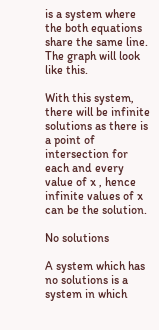is a system where the both equations share the same line. The graph will look like this.

With this system, there will be infinite solutions as there is a point of intersection for each and every value of x , hence infinite values of x can be the solution.

No solutions

A system which has no solutions is a system in which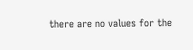there are no values for the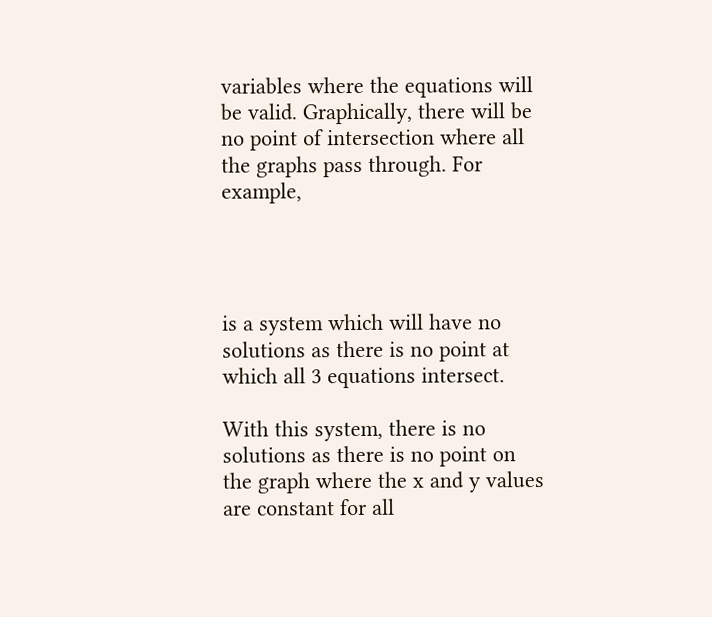variables where the equations will be valid. Graphically, there will be no point of intersection where all the graphs pass through. For example,




is a system which will have no solutions as there is no point at which all 3 equations intersect.

With this system, there is no solutions as there is no point on the graph where the x and y values are constant for all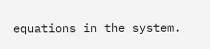equations in the system.